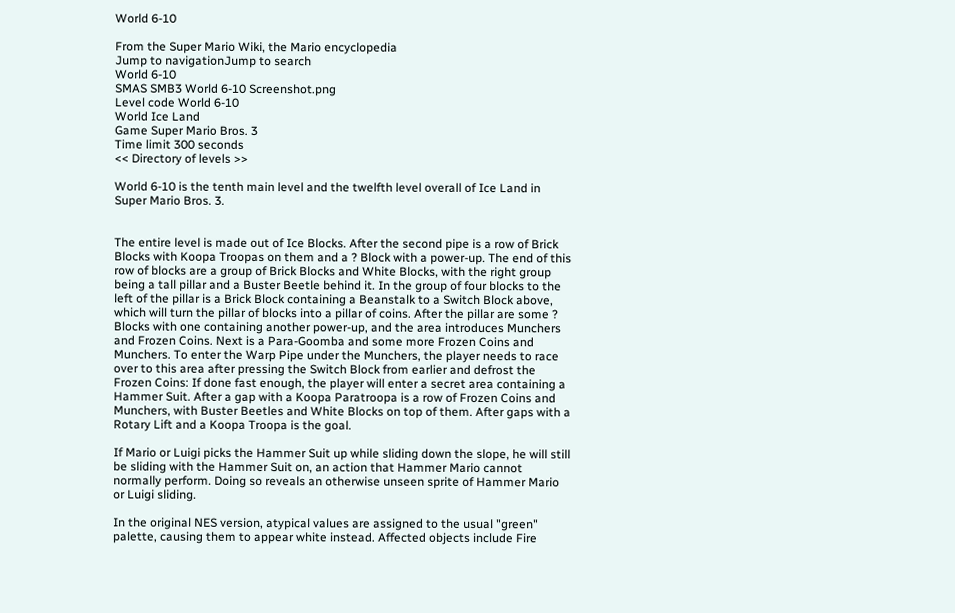World 6-10

From the Super Mario Wiki, the Mario encyclopedia
Jump to navigationJump to search
World 6-10
SMAS SMB3 World 6-10 Screenshot.png
Level code World 6-10
World Ice Land
Game Super Mario Bros. 3
Time limit 300 seconds
<< Directory of levels >>

World 6-10 is the tenth main level and the twelfth level overall of Ice Land in Super Mario Bros. 3.


The entire level is made out of Ice Blocks. After the second pipe is a row of Brick Blocks with Koopa Troopas on them and a ? Block with a power-up. The end of this row of blocks are a group of Brick Blocks and White Blocks, with the right group being a tall pillar and a Buster Beetle behind it. In the group of four blocks to the left of the pillar is a Brick Block containing a Beanstalk to a Switch Block above, which will turn the pillar of blocks into a pillar of coins. After the pillar are some ? Blocks with one containing another power-up, and the area introduces Munchers and Frozen Coins. Next is a Para-Goomba and some more Frozen Coins and Munchers. To enter the Warp Pipe under the Munchers, the player needs to race over to this area after pressing the Switch Block from earlier and defrost the Frozen Coins: If done fast enough, the player will enter a secret area containing a Hammer Suit. After a gap with a Koopa Paratroopa is a row of Frozen Coins and Munchers, with Buster Beetles and White Blocks on top of them. After gaps with a Rotary Lift and a Koopa Troopa is the goal.

If Mario or Luigi picks the Hammer Suit up while sliding down the slope, he will still be sliding with the Hammer Suit on, an action that Hammer Mario cannot normally perform. Doing so reveals an otherwise unseen sprite of Hammer Mario or Luigi sliding.

In the original NES version, atypical values are assigned to the usual "green" palette, causing them to appear white instead. Affected objects include Fire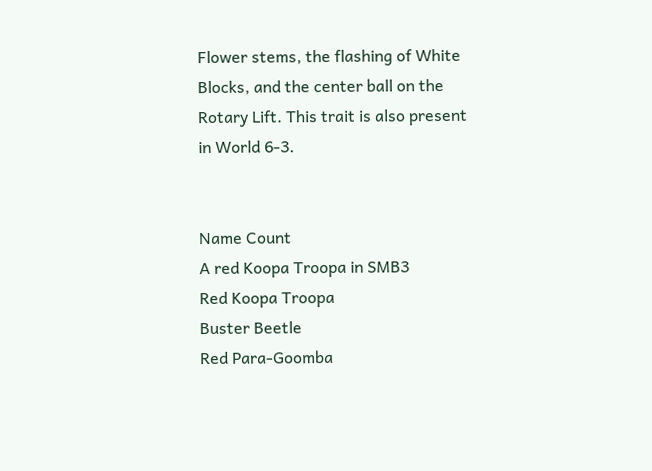Flower stems, the flashing of White Blocks, and the center ball on the Rotary Lift. This trait is also present in World 6-3.


Name Count
A red Koopa Troopa in SMB3
Red Koopa Troopa
Buster Beetle
Red Para-Goomba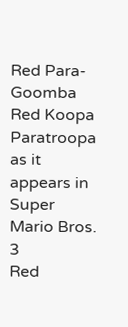Red Para-Goomba
Red Koopa Paratroopa as it appears in Super Mario Bros. 3
Red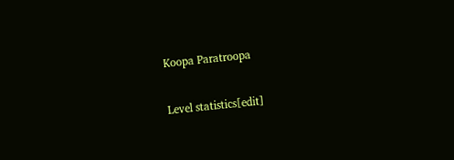Koopa Paratroopa

Level statistics[edit]